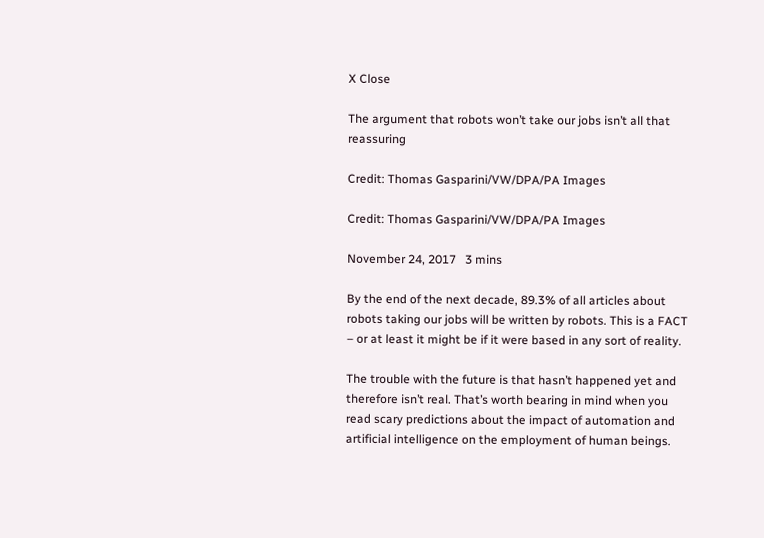X Close

The argument that robots won’t take our jobs isn’t all that reassuring

Credit: Thomas Gasparini/VW/DPA/PA Images

Credit: Thomas Gasparini/VW/DPA/PA Images

November 24, 2017   3 mins

By the end of the next decade, 89.3% of all articles about robots taking our jobs will be written by robots. This is a FACT – or at least it might be if it were based in any sort of reality.

The trouble with the future is that hasn’t happened yet and therefore isn’t real. That’s worth bearing in mind when you read scary predictions about the impact of automation and artificial intelligence on the employment of human beings.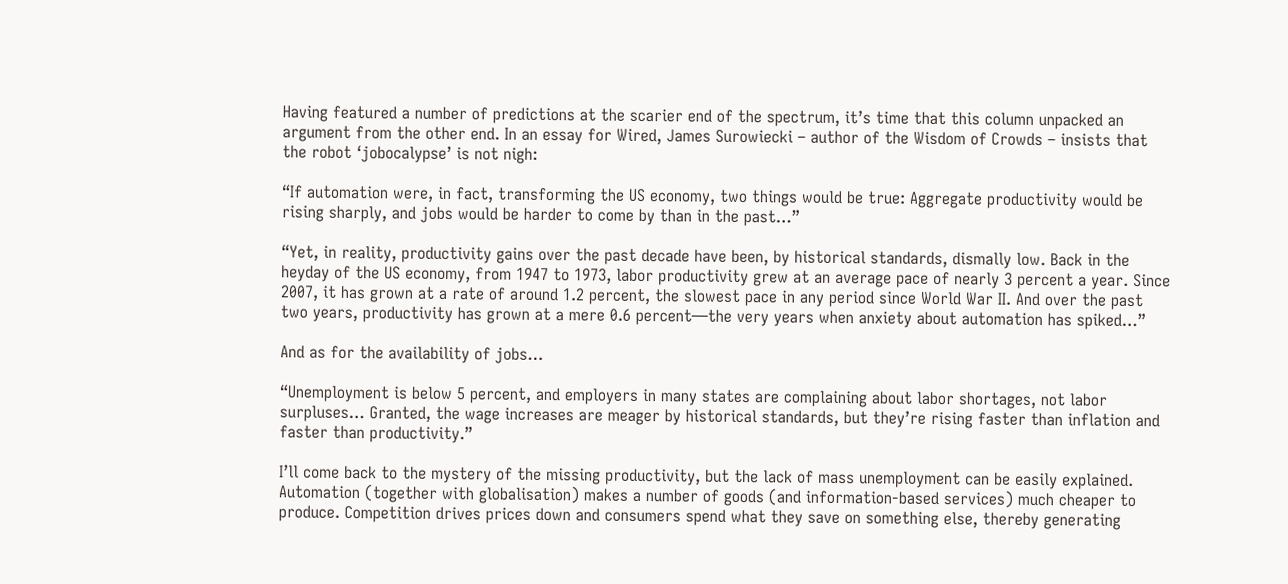Having featured a number of predictions at the scarier end of the spectrum, it’s time that this column unpacked an argument from the other end. In an essay for Wired, James Surowiecki – author of the Wisdom of Crowds – insists that the robot ‘jobocalypse’ is not nigh:

“If automation were, in fact, transforming the US economy, two things would be true: Aggregate productivity would be rising sharply, and jobs would be harder to come by than in the past…”

“Yet, in reality, productivity gains over the past decade have been, by historical standards, dismally low. Back in the heyday of the US economy, from 1947 to 1973, labor productivity grew at an average pace of nearly 3 percent a year. Since 2007, it has grown at a rate of around 1.2 percent, the slowest pace in any period since World War II. And over the past two years, productivity has grown at a mere 0.6 percent—the very years when anxiety about automation has spiked…”

And as for the availability of jobs…

“Unemployment is below 5 percent, and employers in many states are complaining about labor shortages, not labor surpluses… Granted, the wage increases are meager by historical standards, but they’re rising faster than inflation and faster than productivity.”

I’ll come back to the mystery of the missing productivity, but the lack of mass unemployment can be easily explained. Automation (together with globalisation) makes a number of goods (and information-based services) much cheaper to produce. Competition drives prices down and consumers spend what they save on something else, thereby generating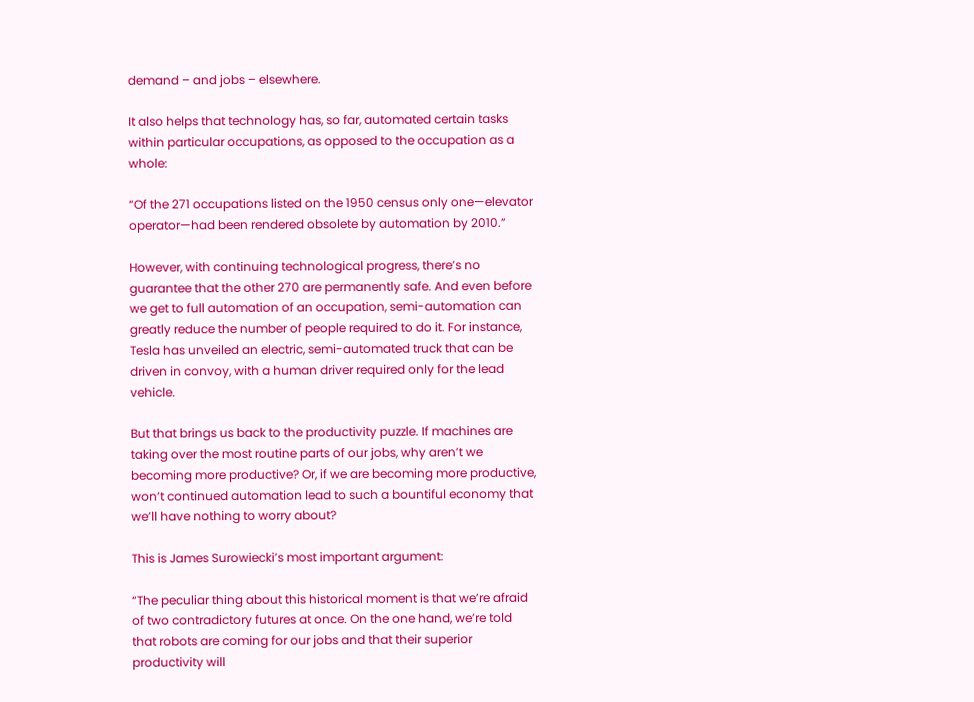demand – and jobs – elsewhere.

It also helps that technology has, so far, automated certain tasks within particular occupations, as opposed to the occupation as a whole:

“Of the 271 occupations listed on the 1950 census only one—elevator operator—had been rendered obsolete by automation by 2010.”

However, with continuing technological progress, there’s no guarantee that the other 270 are permanently safe. And even before we get to full automation of an occupation, semi-automation can greatly reduce the number of people required to do it. For instance, Tesla has unveiled an electric, semi-automated truck that can be driven in convoy, with a human driver required only for the lead vehicle.

But that brings us back to the productivity puzzle. If machines are taking over the most routine parts of our jobs, why aren’t we becoming more productive? Or, if we are becoming more productive, won’t continued automation lead to such a bountiful economy that we’ll have nothing to worry about?

This is James Surowiecki’s most important argument:

“The peculiar thing about this historical moment is that we’re afraid of two contradictory futures at once. On the one hand, we’re told that robots are coming for our jobs and that their superior productivity will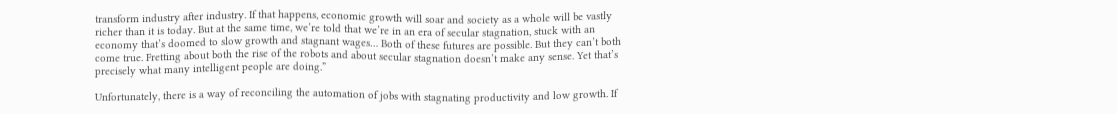transform industry after industry. If that happens, economic growth will soar and society as a whole will be vastly richer than it is today. But at the same time, we’re told that we’re in an era of secular stagnation, stuck with an economy that’s doomed to slow growth and stagnant wages… Both of these futures are possible. But they can’t both come true. Fretting about both the rise of the robots and about secular stagnation doesn’t make any sense. Yet that’s precisely what many intelligent people are doing.”

Unfortunately, there is a way of reconciling the automation of jobs with stagnating productivity and low growth. If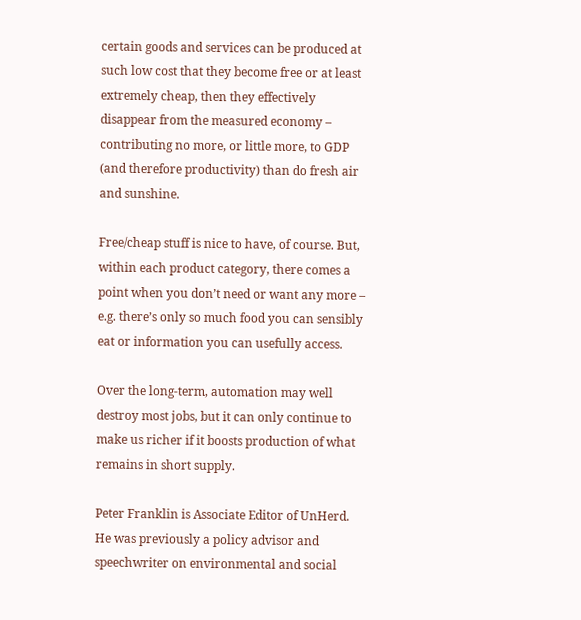certain goods and services can be produced at such low cost that they become free or at least extremely cheap, then they effectively disappear from the measured economy – contributing no more, or little more, to GDP (and therefore productivity) than do fresh air and sunshine.

Free/cheap stuff is nice to have, of course. But, within each product category, there comes a point when you don’t need or want any more – e.g. there’s only so much food you can sensibly eat or information you can usefully access.

Over the long-term, automation may well destroy most jobs, but it can only continue to make us richer if it boosts production of what remains in short supply.

Peter Franklin is Associate Editor of UnHerd. He was previously a policy advisor and speechwriter on environmental and social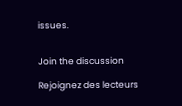issues.


Join the discussion

Rejoignez des lecteurs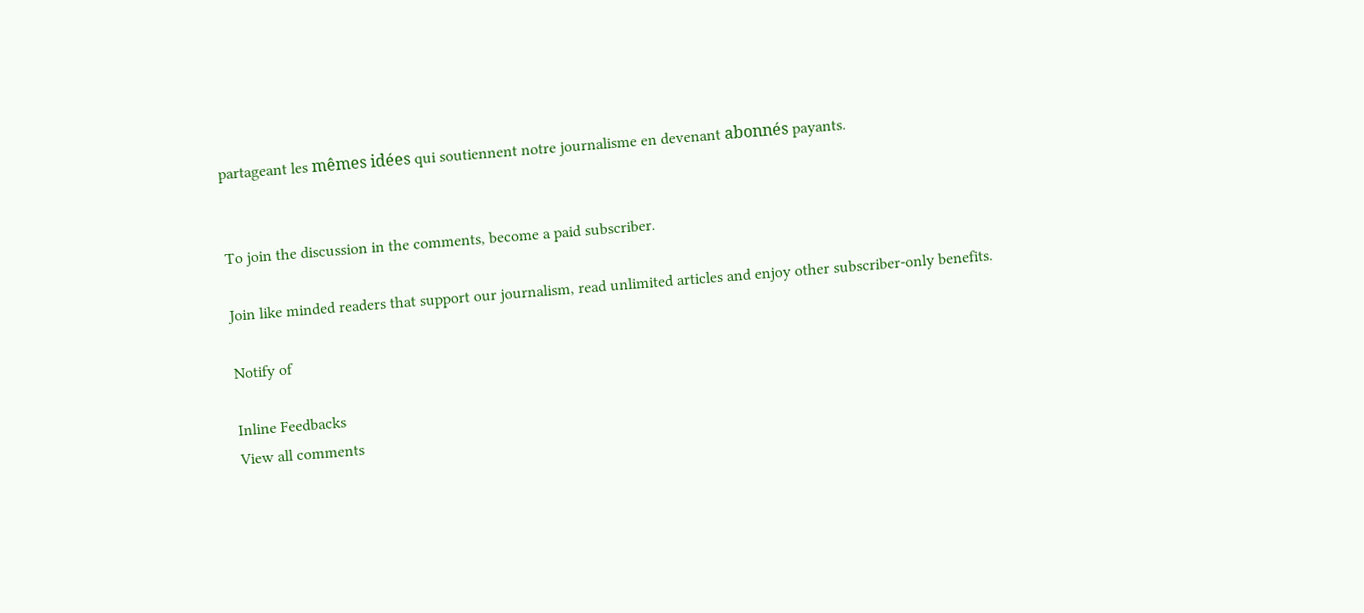partageant les mêmes idées qui soutiennent notre journalisme en devenant abonnés payants.


To join the discussion in the comments, become a paid subscriber.

Join like minded readers that support our journalism, read unlimited articles and enjoy other subscriber-only benefits.

Notify of

Inline Feedbacks
View all comments